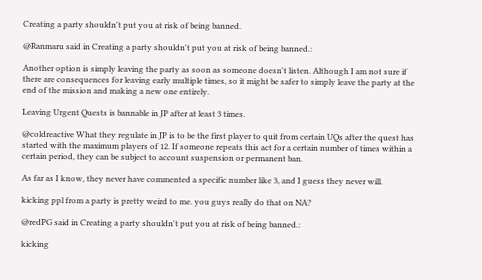Creating a party shouldn't put you at risk of being banned.

@Ranmaru said in Creating a party shouldn't put you at risk of being banned.:

Another option is simply leaving the party as soon as someone doesn't listen. Although I am not sure if there are consequences for leaving early multiple times, so it might be safer to simply leave the party at the end of the mission and making a new one entirely.

Leaving Urgent Quests is bannable in JP after at least 3 times.

@coldreactive What they regulate in JP is to be the first player to quit from certain UQs after the quest has started with the maximum players of 12. If someone repeats this act for a certain number of times within a certain period, they can be subject to account suspension or permanent ban.

As far as I know, they never have commented a specific number like 3, and I guess they never will.

kicking ppl from a party is pretty weird to me. you guys really do that on NA?

@redPG said in Creating a party shouldn't put you at risk of being banned.:

kicking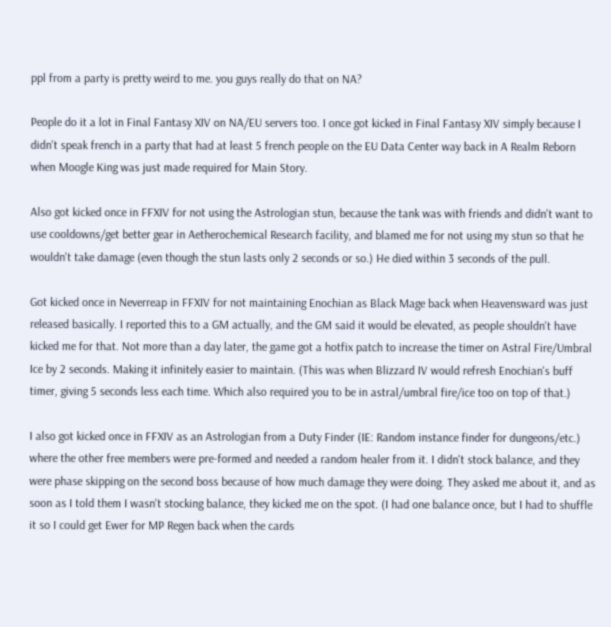ppl from a party is pretty weird to me. you guys really do that on NA?

People do it a lot in Final Fantasy XIV on NA/EU servers too. I once got kicked in Final Fantasy XIV simply because I didn't speak french in a party that had at least 5 french people on the EU Data Center way back in A Realm Reborn when Moogle King was just made required for Main Story.

Also got kicked once in FFXIV for not using the Astrologian stun, because the tank was with friends and didn't want to use cooldowns/get better gear in Aetherochemical Research facility, and blamed me for not using my stun so that he wouldn't take damage (even though the stun lasts only 2 seconds or so.) He died within 3 seconds of the pull.

Got kicked once in Neverreap in FFXIV for not maintaining Enochian as Black Mage back when Heavensward was just released basically. I reported this to a GM actually, and the GM said it would be elevated, as people shouldn't have kicked me for that. Not more than a day later, the game got a hotfix patch to increase the timer on Astral Fire/Umbral Ice by 2 seconds. Making it infinitely easier to maintain. (This was when Blizzard IV would refresh Enochian's buff timer, giving 5 seconds less each time. Which also required you to be in astral/umbral fire/ice too on top of that.)

I also got kicked once in FFXIV as an Astrologian from a Duty Finder (IE: Random instance finder for dungeons/etc.) where the other free members were pre-formed and needed a random healer from it. I didn't stock balance, and they were phase skipping on the second boss because of how much damage they were doing. They asked me about it, and as soon as I told them I wasn't stocking balance, they kicked me on the spot. (I had one balance once, but I had to shuffle it so I could get Ewer for MP Regen back when the cards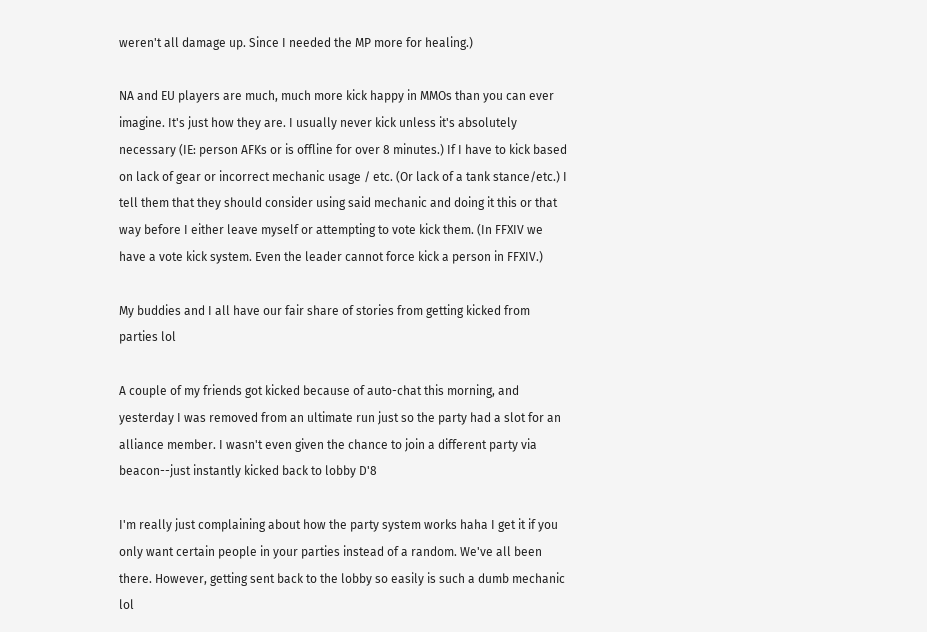weren't all damage up. Since I needed the MP more for healing.)

NA and EU players are much, much more kick happy in MMOs than you can ever imagine. It's just how they are. I usually never kick unless it's absolutely necessary (IE: person AFKs or is offline for over 8 minutes.) If I have to kick based on lack of gear or incorrect mechanic usage / etc. (Or lack of a tank stance/etc.) I tell them that they should consider using said mechanic and doing it this or that way before I either leave myself or attempting to vote kick them. (In FFXIV we have a vote kick system. Even the leader cannot force kick a person in FFXIV.)

My buddies and I all have our fair share of stories from getting kicked from parties lol

A couple of my friends got kicked because of auto-chat this morning, and yesterday I was removed from an ultimate run just so the party had a slot for an alliance member. I wasn't even given the chance to join a different party via beacon--just instantly kicked back to lobby D'8

I'm really just complaining about how the party system works haha I get it if you only want certain people in your parties instead of a random. We've all been there. However, getting sent back to the lobby so easily is such a dumb mechanic lol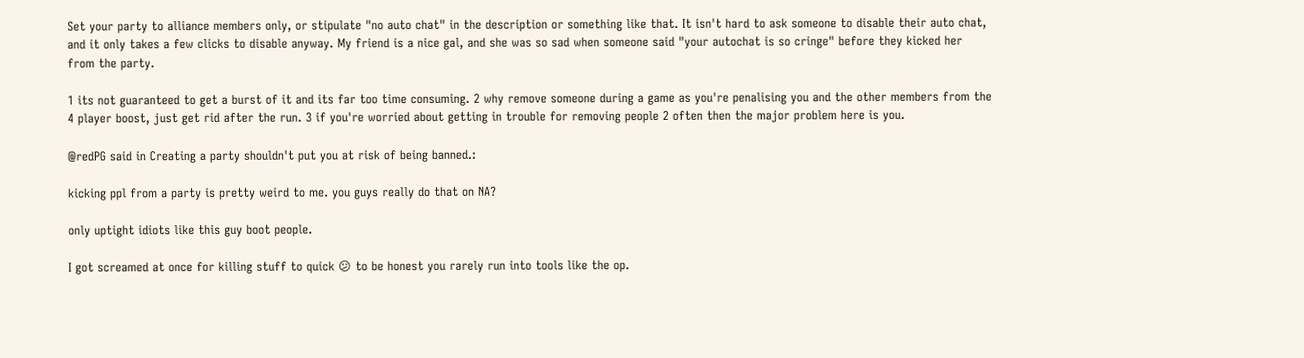Set your party to alliance members only, or stipulate "no auto chat" in the description or something like that. It isn't hard to ask someone to disable their auto chat, and it only takes a few clicks to disable anyway. My friend is a nice gal, and she was so sad when someone said "your autochat is so cringe" before they kicked her from the party.

1 its not guaranteed to get a burst of it and its far too time consuming. 2 why remove someone during a game as you're penalising you and the other members from the 4 player boost, just get rid after the run. 3 if you're worried about getting in trouble for removing people 2 often then the major problem here is you.

@redPG said in Creating a party shouldn't put you at risk of being banned.:

kicking ppl from a party is pretty weird to me. you guys really do that on NA?

only uptight idiots like this guy boot people.

I got screamed at once for killing stuff to quick 😕 to be honest you rarely run into tools like the op.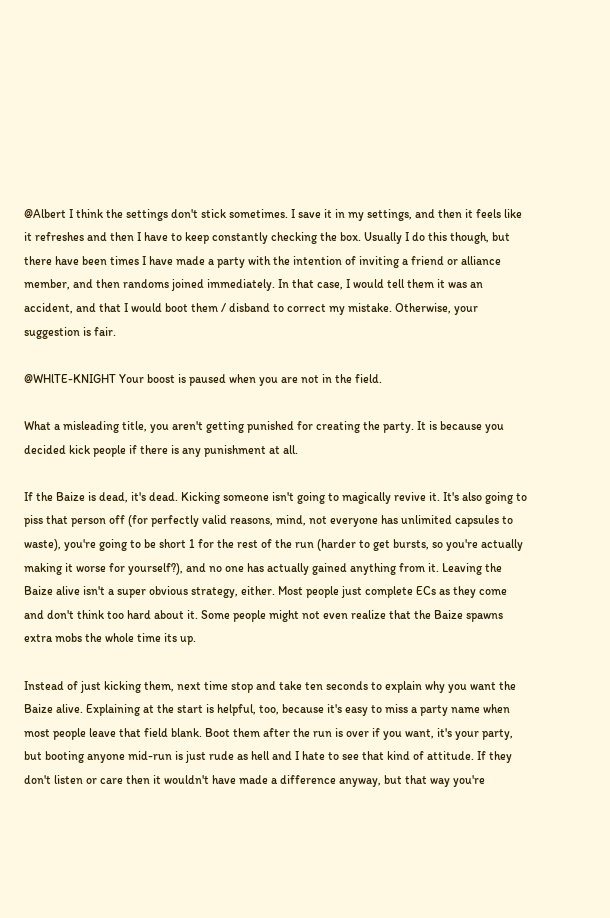@Albert I think the settings don't stick sometimes. I save it in my settings, and then it feels like it refreshes and then I have to keep constantly checking the box. Usually I do this though, but there have been times I have made a party with the intention of inviting a friend or alliance member, and then randoms joined immediately. In that case, I would tell them it was an accident, and that I would boot them / disband to correct my mistake. Otherwise, your suggestion is fair.

@WHlTE-KNIGHT Your boost is paused when you are not in the field.

What a misleading title, you aren't getting punished for creating the party. It is because you decided kick people if there is any punishment at all.

If the Baize is dead, it's dead. Kicking someone isn't going to magically revive it. It's also going to piss that person off (for perfectly valid reasons, mind, not everyone has unlimited capsules to waste), you're going to be short 1 for the rest of the run (harder to get bursts, so you're actually making it worse for yourself?), and no one has actually gained anything from it. Leaving the Baize alive isn't a super obvious strategy, either. Most people just complete ECs as they come and don't think too hard about it. Some people might not even realize that the Baize spawns extra mobs the whole time its up.

Instead of just kicking them, next time stop and take ten seconds to explain why you want the Baize alive. Explaining at the start is helpful, too, because it's easy to miss a party name when most people leave that field blank. Boot them after the run is over if you want, it's your party, but booting anyone mid-run is just rude as hell and I hate to see that kind of attitude. If they don't listen or care then it wouldn't have made a difference anyway, but that way you're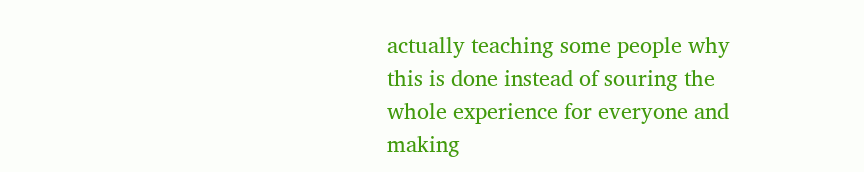actually teaching some people why this is done instead of souring the whole experience for everyone and making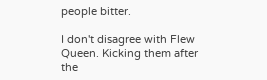people bitter.

I don't disagree with Flew Queen. Kicking them after the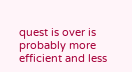quest is over is probably more efficient and less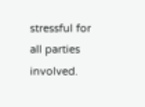stressful for all parties involved.